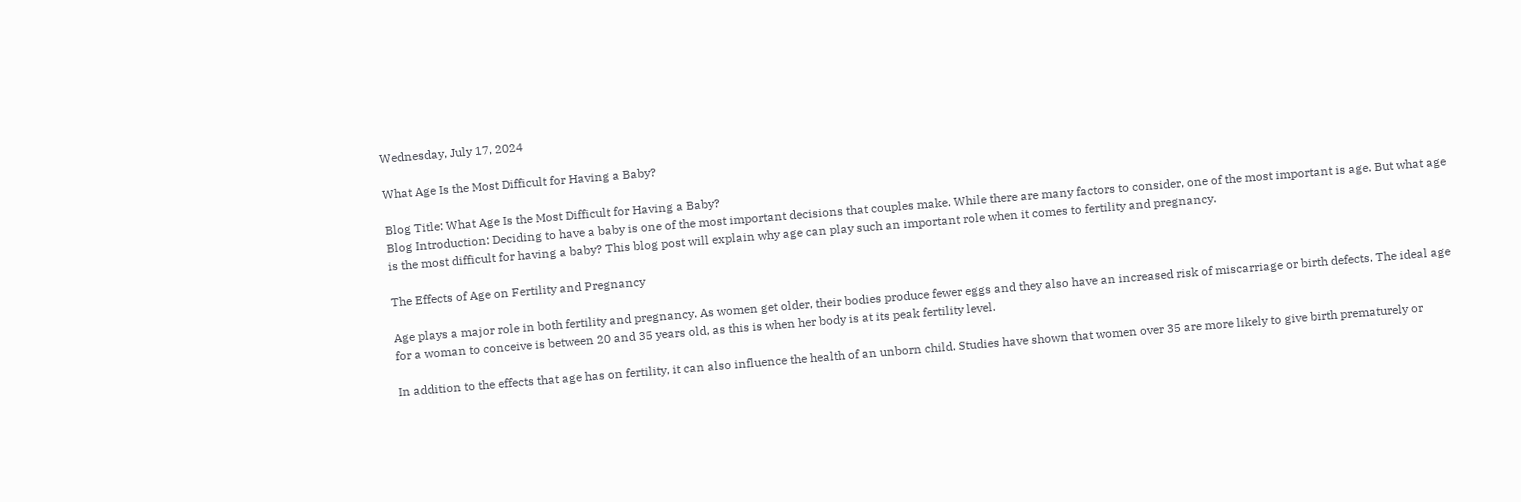Wednesday, July 17, 2024

What Age Is the Most Difficult for Having a Baby?

Blog Title: What Age Is the Most Difficult for Having a Baby?
Blog Introduction: Deciding to have a baby is one of the most important decisions that couples make. While there are many factors to consider, one of the most important is age. But what age is the most difficult for having a baby? This blog post will explain why age can play such an important role when it comes to fertility and pregnancy.

The Effects of Age on Fertility and Pregnancy

Age plays a major role in both fertility and pregnancy. As women get older, their bodies produce fewer eggs and they also have an increased risk of miscarriage or birth defects. The ideal age for a woman to conceive is between 20 and 35 years old, as this is when her body is at its peak fertility level.

In addition to the effects that age has on fertility, it can also influence the health of an unborn child. Studies have shown that women over 35 are more likely to give birth prematurely or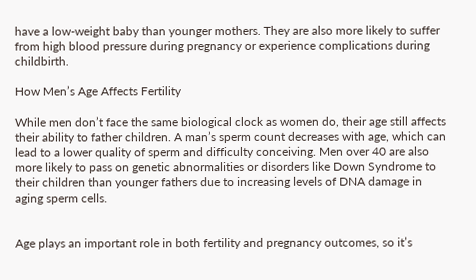have a low-weight baby than younger mothers. They are also more likely to suffer from high blood pressure during pregnancy or experience complications during childbirth.

How Men’s Age Affects Fertility

While men don’t face the same biological clock as women do, their age still affects their ability to father children. A man’s sperm count decreases with age, which can lead to a lower quality of sperm and difficulty conceiving. Men over 40 are also more likely to pass on genetic abnormalities or disorders like Down Syndrome to their children than younger fathers due to increasing levels of DNA damage in aging sperm cells.


Age plays an important role in both fertility and pregnancy outcomes, so it’s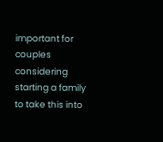important for couples considering starting a family to take this into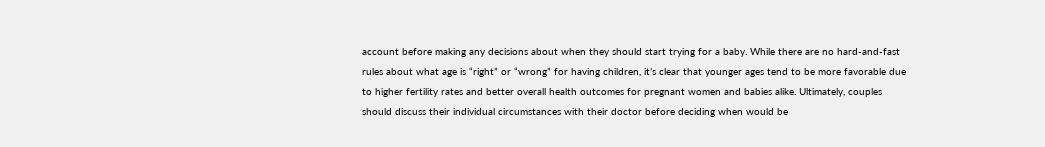account before making any decisions about when they should start trying for a baby. While there are no hard-and-fast rules about what age is “right” or “wrong” for having children, it’s clear that younger ages tend to be more favorable due to higher fertility rates and better overall health outcomes for pregnant women and babies alike. Ultimately, couples should discuss their individual circumstances with their doctor before deciding when would be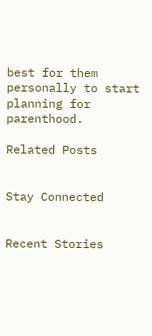best for them personally to start planning for parenthood.

Related Posts


Stay Connected


Recent Stories